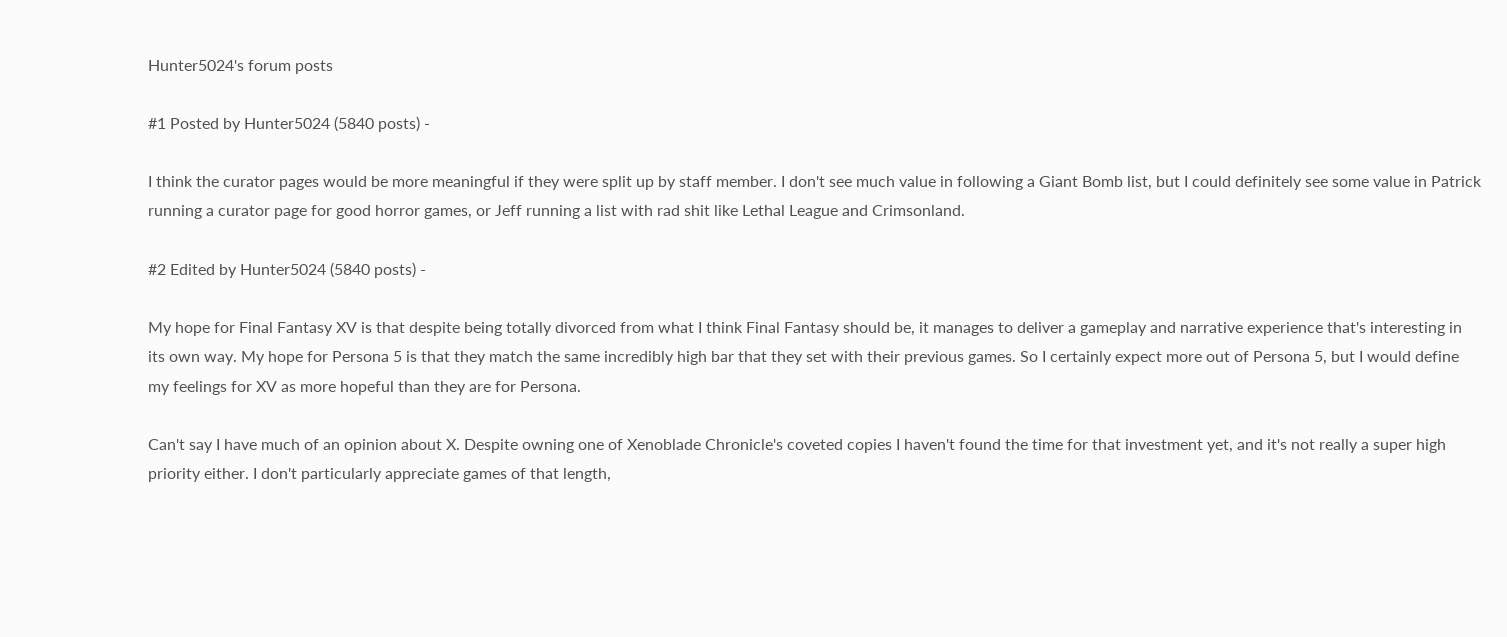Hunter5024's forum posts

#1 Posted by Hunter5024 (5840 posts) -

I think the curator pages would be more meaningful if they were split up by staff member. I don't see much value in following a Giant Bomb list, but I could definitely see some value in Patrick running a curator page for good horror games, or Jeff running a list with rad shit like Lethal League and Crimsonland.

#2 Edited by Hunter5024 (5840 posts) -

My hope for Final Fantasy XV is that despite being totally divorced from what I think Final Fantasy should be, it manages to deliver a gameplay and narrative experience that's interesting in its own way. My hope for Persona 5 is that they match the same incredibly high bar that they set with their previous games. So I certainly expect more out of Persona 5, but I would define my feelings for XV as more hopeful than they are for Persona.

Can't say I have much of an opinion about X. Despite owning one of Xenoblade Chronicle's coveted copies I haven't found the time for that investment yet, and it's not really a super high priority either. I don't particularly appreciate games of that length,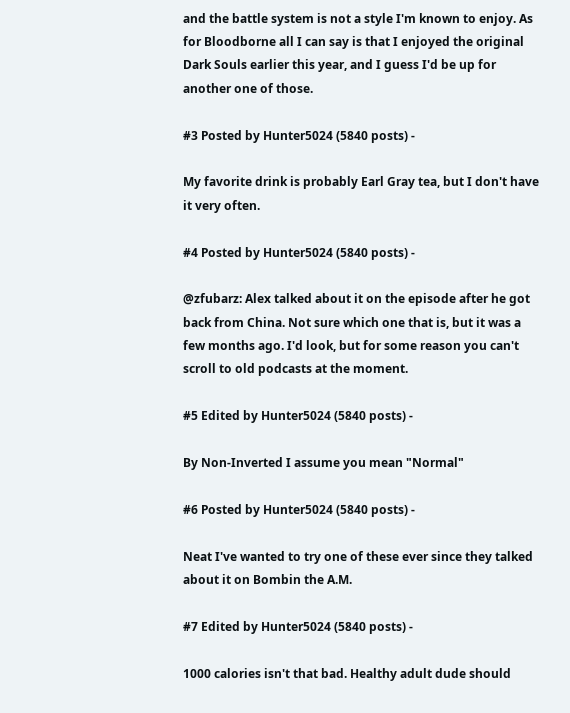and the battle system is not a style I'm known to enjoy. As for Bloodborne all I can say is that I enjoyed the original Dark Souls earlier this year, and I guess I'd be up for another one of those.

#3 Posted by Hunter5024 (5840 posts) -

My favorite drink is probably Earl Gray tea, but I don't have it very often.

#4 Posted by Hunter5024 (5840 posts) -

@zfubarz: Alex talked about it on the episode after he got back from China. Not sure which one that is, but it was a few months ago. I'd look, but for some reason you can't scroll to old podcasts at the moment.

#5 Edited by Hunter5024 (5840 posts) -

By Non-Inverted I assume you mean "Normal"

#6 Posted by Hunter5024 (5840 posts) -

Neat I've wanted to try one of these ever since they talked about it on Bombin the A.M.

#7 Edited by Hunter5024 (5840 posts) -

1000 calories isn't that bad. Healthy adult dude should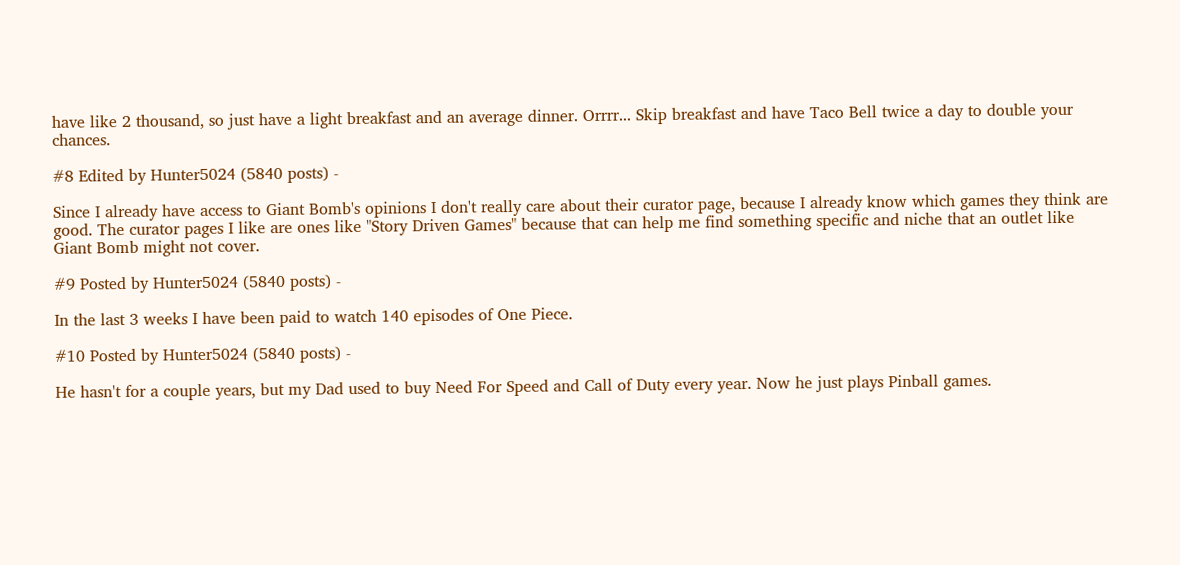have like 2 thousand, so just have a light breakfast and an average dinner. Orrrr... Skip breakfast and have Taco Bell twice a day to double your chances.

#8 Edited by Hunter5024 (5840 posts) -

Since I already have access to Giant Bomb's opinions I don't really care about their curator page, because I already know which games they think are good. The curator pages I like are ones like "Story Driven Games" because that can help me find something specific and niche that an outlet like Giant Bomb might not cover.

#9 Posted by Hunter5024 (5840 posts) -

In the last 3 weeks I have been paid to watch 140 episodes of One Piece.

#10 Posted by Hunter5024 (5840 posts) -

He hasn't for a couple years, but my Dad used to buy Need For Speed and Call of Duty every year. Now he just plays Pinball games.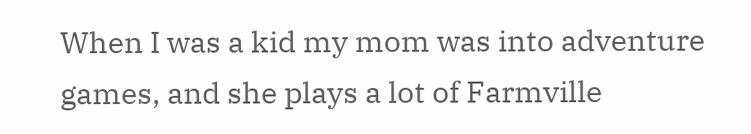When I was a kid my mom was into adventure games, and she plays a lot of Farmville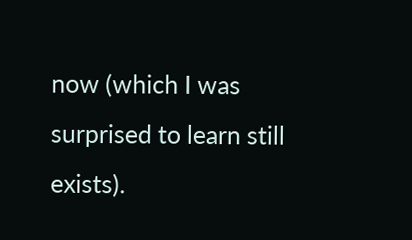now (which I was surprised to learn still exists).